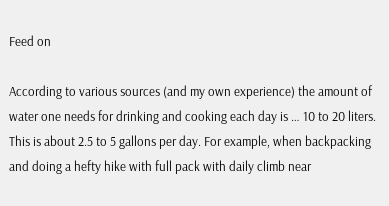Feed on

According to various sources (and my own experience) the amount of water one needs for drinking and cooking each day is … 10 to 20 liters. This is about 2.5 to 5 gallons per day. For example, when backpacking and doing a hefty hike with full pack with daily climb near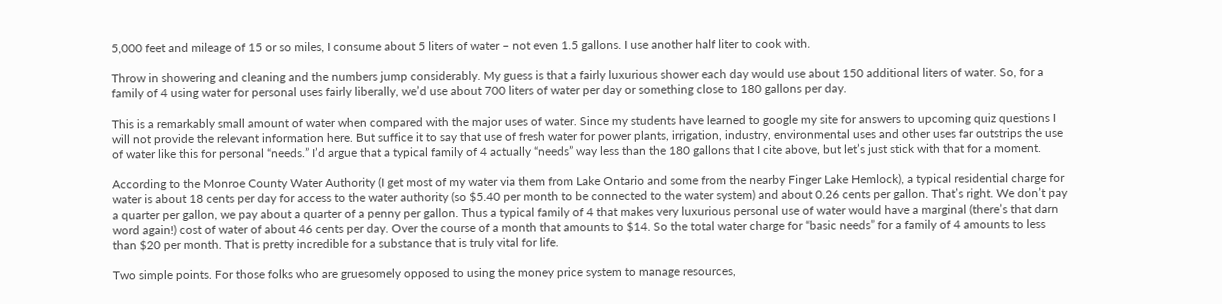5,000 feet and mileage of 15 or so miles, I consume about 5 liters of water – not even 1.5 gallons. I use another half liter to cook with.

Throw in showering and cleaning and the numbers jump considerably. My guess is that a fairly luxurious shower each day would use about 150 additional liters of water. So, for a family of 4 using water for personal uses fairly liberally, we’d use about 700 liters of water per day or something close to 180 gallons per day.

This is a remarkably small amount of water when compared with the major uses of water. Since my students have learned to google my site for answers to upcoming quiz questions I will not provide the relevant information here. But suffice it to say that use of fresh water for power plants, irrigation, industry, environmental uses and other uses far outstrips the use of water like this for personal “needs.” I’d argue that a typical family of 4 actually “needs” way less than the 180 gallons that I cite above, but let’s just stick with that for a moment.

According to the Monroe County Water Authority (I get most of my water via them from Lake Ontario and some from the nearby Finger Lake Hemlock), a typical residential charge for water is about 18 cents per day for access to the water authority (so $5.40 per month to be connected to the water system) and about 0.26 cents per gallon. That’s right. We don’t pay a quarter per gallon, we pay about a quarter of a penny per gallon. Thus a typical family of 4 that makes very luxurious personal use of water would have a marginal (there’s that darn word again!) cost of water of about 46 cents per day. Over the course of a month that amounts to $14. So the total water charge for “basic needs” for a family of 4 amounts to less than $20 per month. That is pretty incredible for a substance that is truly vital for life.

Two simple points. For those folks who are gruesomely opposed to using the money price system to manage resources,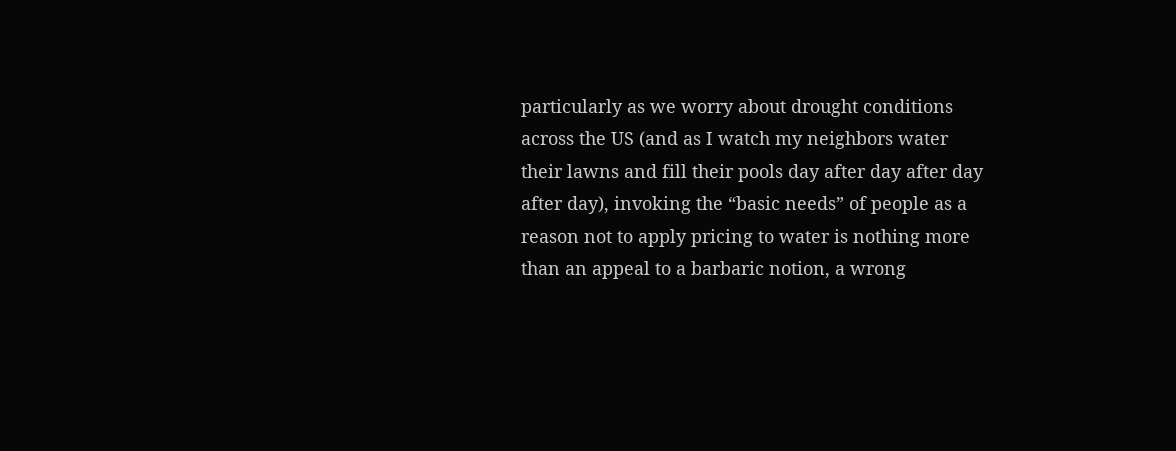particularly as we worry about drought conditions across the US (and as I watch my neighbors water their lawns and fill their pools day after day after day after day), invoking the “basic needs” of people as a reason not to apply pricing to water is nothing more than an appeal to a barbaric notion, a wrong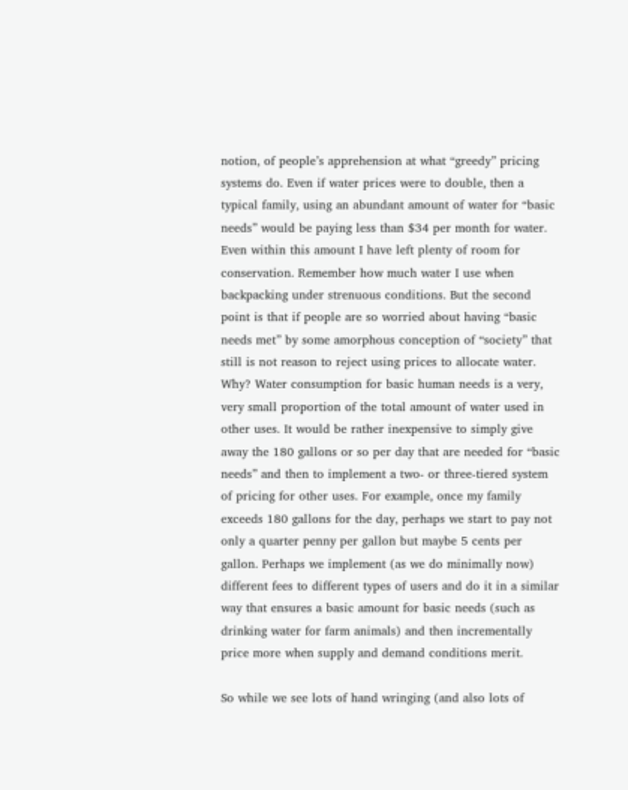notion, of people’s apprehension at what “greedy” pricing systems do. Even if water prices were to double, then a typical family, using an abundant amount of water for “basic needs” would be paying less than $34 per month for water. Even within this amount I have left plenty of room for conservation. Remember how much water I use when backpacking under strenuous conditions. But the second point is that if people are so worried about having “basic needs met” by some amorphous conception of “society” that still is not reason to reject using prices to allocate water. Why? Water consumption for basic human needs is a very, very small proportion of the total amount of water used in other uses. It would be rather inexpensive to simply give away the 180 gallons or so per day that are needed for “basic needs” and then to implement a two- or three-tiered system of pricing for other uses. For example, once my family exceeds 180 gallons for the day, perhaps we start to pay not only a quarter penny per gallon but maybe 5 cents per gallon. Perhaps we implement (as we do minimally now) different fees to different types of users and do it in a similar way that ensures a basic amount for basic needs (such as drinking water for farm animals) and then incrementally price more when supply and demand conditions merit.

So while we see lots of hand wringing (and also lots of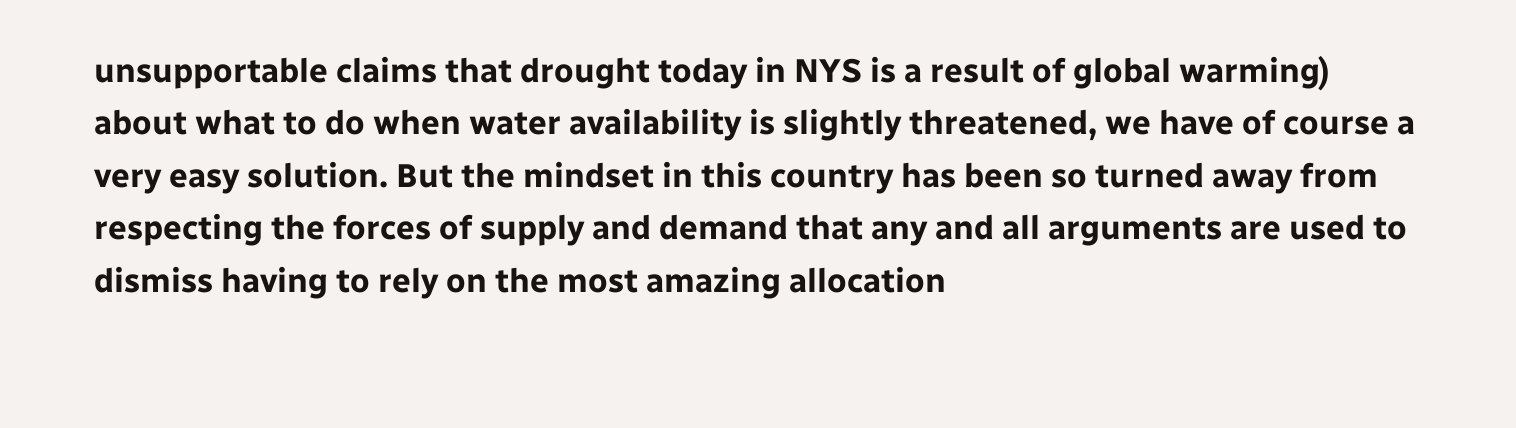unsupportable claims that drought today in NYS is a result of global warming) about what to do when water availability is slightly threatened, we have of course a very easy solution. But the mindset in this country has been so turned away from respecting the forces of supply and demand that any and all arguments are used to dismiss having to rely on the most amazing allocation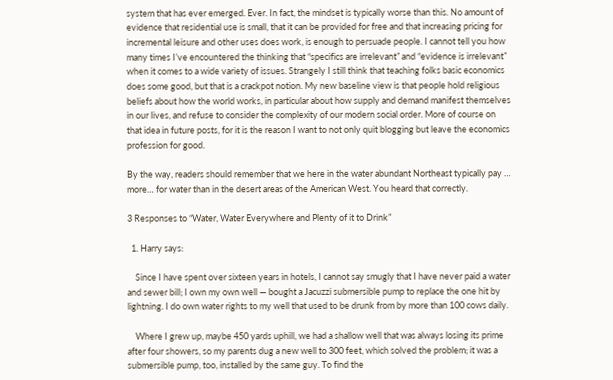system that has ever emerged. Ever. In fact, the mindset is typically worse than this. No amount of evidence that residential use is small, that it can be provided for free and that increasing pricing for incremental leisure and other uses does work, is enough to persuade people. I cannot tell you how many times I’ve encountered the thinking that “specifics are irrelevant” and “evidence is irrelevant” when it comes to a wide variety of issues. Strangely I still think that teaching folks basic economics does some good, but that is a crackpot notion. My new baseline view is that people hold religious beliefs about how the world works, in particular about how supply and demand manifest themselves in our lives, and refuse to consider the complexity of our modern social order. More of course on that idea in future posts, for it is the reason I want to not only quit blogging but leave the economics profession for good.

By the way, readers should remember that we here in the water abundant Northeast typically pay … more… for water than in the desert areas of the American West. You heard that correctly.

3 Responses to “Water, Water Everywhere and Plenty of it to Drink”

  1. Harry says:

    Since I have spent over sixteen years in hotels, I cannot say smugly that I have never paid a water and sewer bill; I own my own well — bought a Jacuzzi submersible pump to replace the one hit by lightning. I do own water rights to my well that used to be drunk from by more than 100 cows daily.

    Where I grew up, maybe 450 yards uphill, we had a shallow well that was always losing its prime after four showers, so my parents dug a new well to 300 feet, which solved the problem; it was a submersible pump, too, installed by the same guy. To find the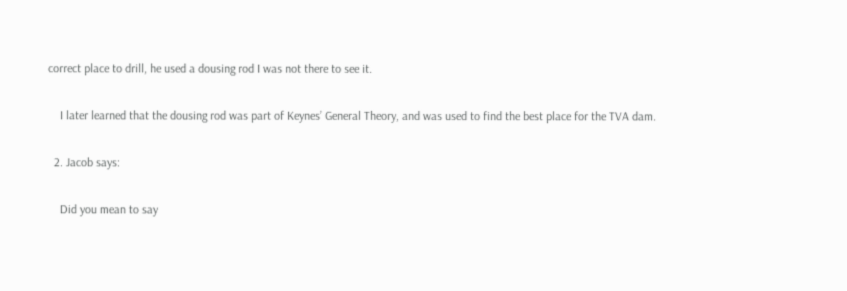correct place to drill, he used a dousing rod I was not there to see it.

    I later learned that the dousing rod was part of Keynes’ General Theory, and was used to find the best place for the TVA dam.

  2. Jacob says:

    Did you mean to say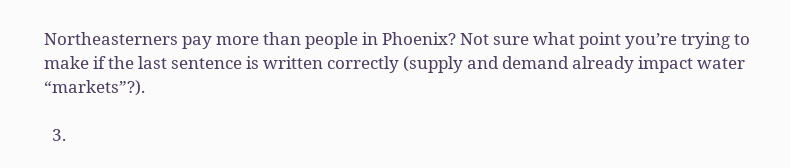Northeasterners pay more than people in Phoenix? Not sure what point you’re trying to make if the last sentence is written correctly (supply and demand already impact water “markets”?).

  3.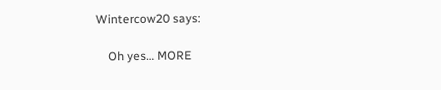Wintercow20 says:

    Oh yes… MORE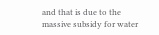and that is due to the massive subsidy for water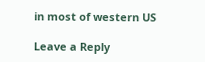in most of western US

Leave a Reply